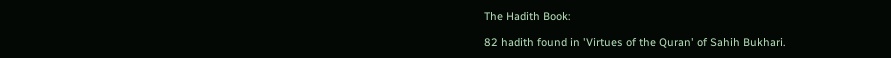The Hadith Book:

82 hadith found in 'Virtues of the Quran' of Sahih Bukhari.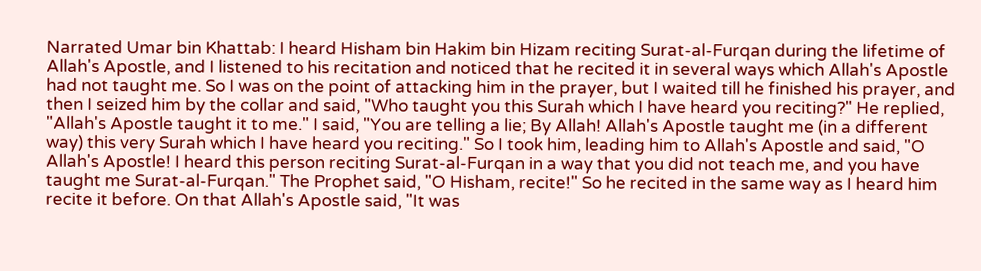Narrated Umar bin Khattab: I heard Hisham bin Hakim bin Hizam reciting Surat-al-Furqan during the lifetime of Allah's Apostle, and I listened to his recitation and noticed that he recited it in several ways which Allah's Apostle had not taught me. So I was on the point of attacking him in the prayer, but I waited till he finished his prayer, and then I seized him by the collar and said, "Who taught you this Surah which I have heard you reciting?" He replied, "Allah's Apostle taught it to me." I said, "You are telling a lie; By Allah! Allah's Apostle taught me (in a different way) this very Surah which I have heard you reciting." So I took him, leading him to Allah's Apostle and said, "O Allah's Apostle! I heard this person reciting Surat-al-Furqan in a way that you did not teach me, and you have taught me Surat-al-Furqan." The Prophet said, "O Hisham, recite!" So he recited in the same way as I heard him recite it before. On that Allah's Apostle said, "It was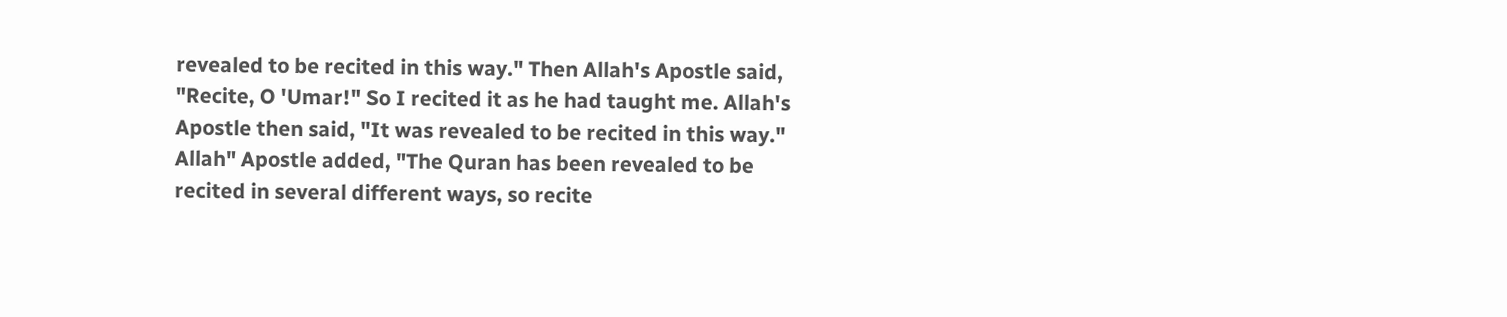revealed to be recited in this way." Then Allah's Apostle said, "Recite, O 'Umar!" So I recited it as he had taught me. Allah's Apostle then said, "It was revealed to be recited in this way." Allah" Apostle added, "The Quran has been revealed to be recited in several different ways, so recite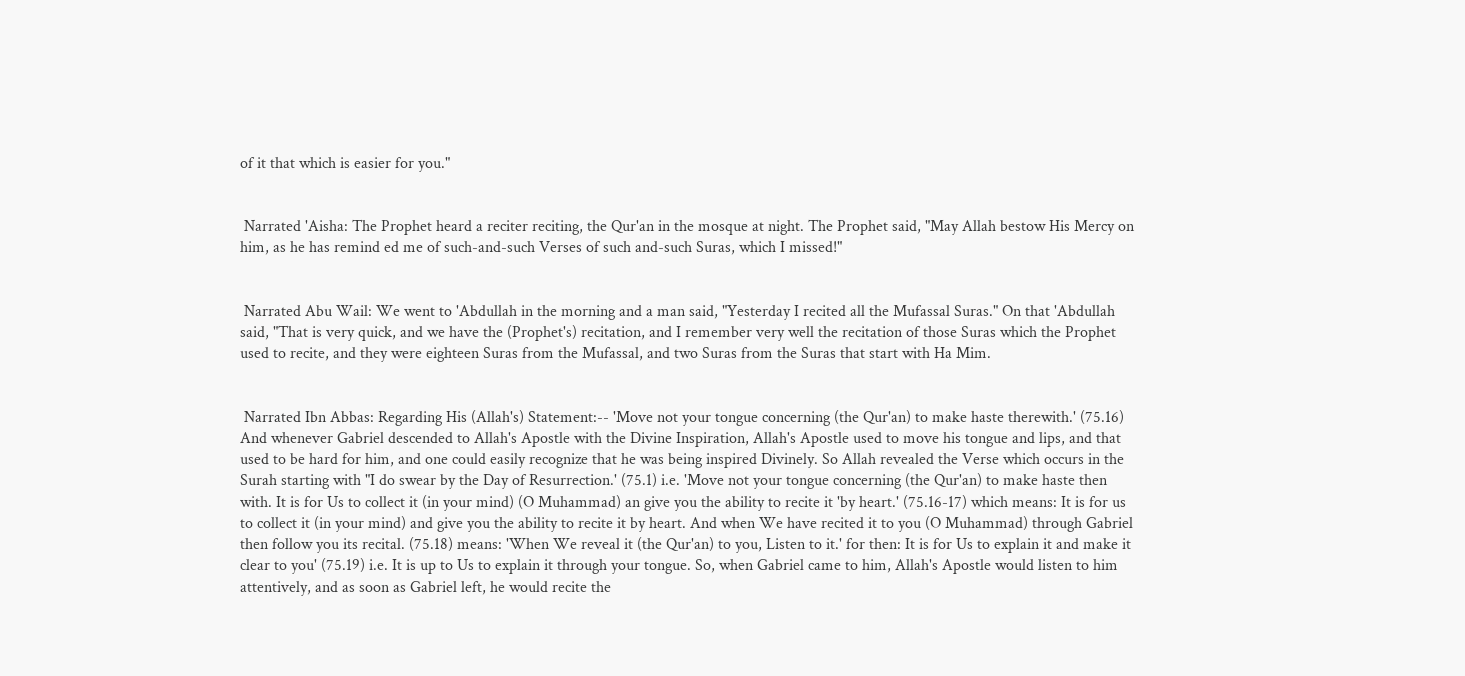of it that which is easier for you."


 Narrated 'Aisha: The Prophet heard a reciter reciting, the Qur'an in the mosque at night. The Prophet said, "May Allah bestow His Mercy on him, as he has remind ed me of such-and-such Verses of such and-such Suras, which I missed!"


 Narrated Abu Wail: We went to 'Abdullah in the morning and a man said, "Yesterday I recited all the Mufassal Suras." On that 'Abdullah said, "That is very quick, and we have the (Prophet's) recitation, and I remember very well the recitation of those Suras which the Prophet used to recite, and they were eighteen Suras from the Mufassal, and two Suras from the Suras that start with Ha Mim.


 Narrated Ibn Abbas: Regarding His (Allah's) Statement:-- 'Move not your tongue concerning (the Qur'an) to make haste therewith.' (75.16) And whenever Gabriel descended to Allah's Apostle with the Divine Inspiration, Allah's Apostle used to move his tongue and lips, and that used to be hard for him, and one could easily recognize that he was being inspired Divinely. So Allah revealed the Verse which occurs in the Surah starting with "I do swear by the Day of Resurrection.' (75.1) i.e. 'Move not your tongue concerning (the Qur'an) to make haste then with. It is for Us to collect it (in your mind) (O Muhammad) an give you the ability to recite it 'by heart.' (75.16-17) which means: It is for us to collect it (in your mind) and give you the ability to recite it by heart. And when We have recited it to you (O Muhammad) through Gabriel then follow you its recital. (75.18) means: 'When We reveal it (the Qur'an) to you, Listen to it.' for then: It is for Us to explain it and make it clear to you' (75.19) i.e. It is up to Us to explain it through your tongue. So, when Gabriel came to him, Allah's Apostle would listen to him attentively, and as soon as Gabriel left, he would recite the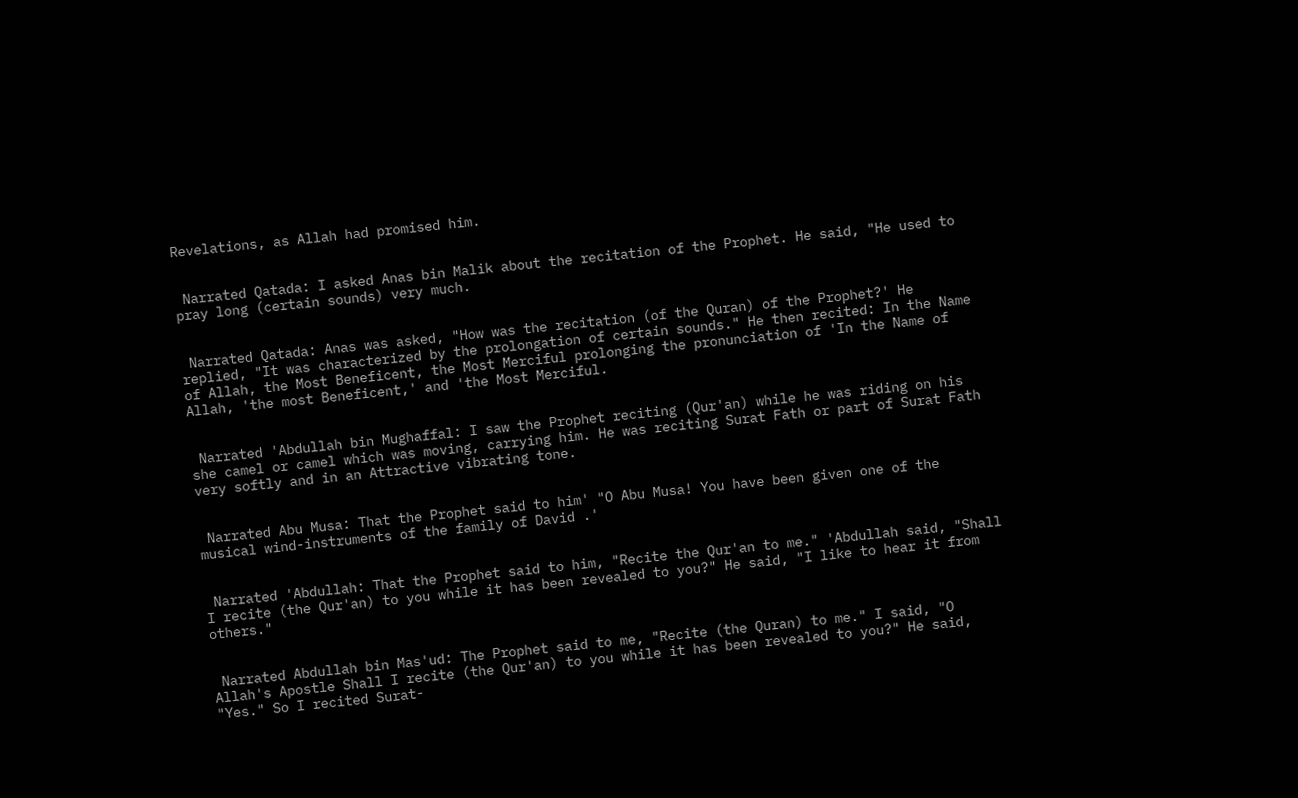Revelations, as Allah had promised him.


 Narrated Qatada: I asked Anas bin Malik about the recitation of the Prophet. He said, "He used to pray long (certain sounds) very much.


 Narrated Qatada: Anas was asked, "How was the recitation (of the Quran) of the Prophet?' He replied, "It was characterized by the prolongation of certain sounds." He then recited: In the Name of Allah, the Most Beneficent, the Most Merciful prolonging the pronunciation of 'In the Name of Allah, 'the most Beneficent,' and 'the Most Merciful.


 Narrated 'Abdullah bin Mughaffal: I saw the Prophet reciting (Qur'an) while he was riding on his she camel or camel which was moving, carrying him. He was reciting Surat Fath or part of Surat Fath very softly and in an Attractive vibrating tone.


 Narrated Abu Musa: That the Prophet said to him' "O Abu Musa! You have been given one of the musical wind-instruments of the family of David .'


 Narrated 'Abdullah: That the Prophet said to him, "Recite the Qur'an to me." 'Abdullah said, "Shall I recite (the Qur'an) to you while it has been revealed to you?" He said, "I like to hear it from others."


 Narrated Abdullah bin Mas'ud: The Prophet said to me, "Recite (the Quran) to me." I said, "O Allah's Apostle Shall I recite (the Qur'an) to you while it has been revealed to you?" He said, "Yes." So I recited Surat-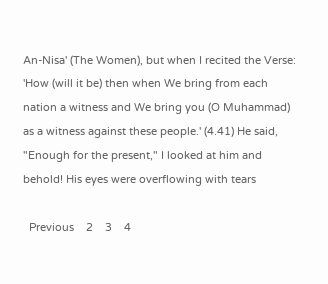An-Nisa' (The Women), but when I recited the Verse: 'How (will it be) then when We bring from each nation a witness and We bring you (O Muhammad) as a witness against these people.' (4.41) He said, "Enough for the present," I looked at him and behold! His eyes were overflowing with tears

  Previous    2    3    4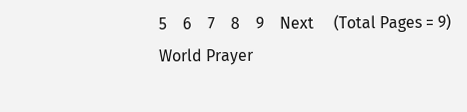5    6    7    8    9    Next     (Total Pages = 9)
World Prayer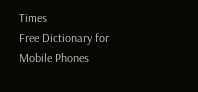Times
Free Dictionary for Mobile Phones